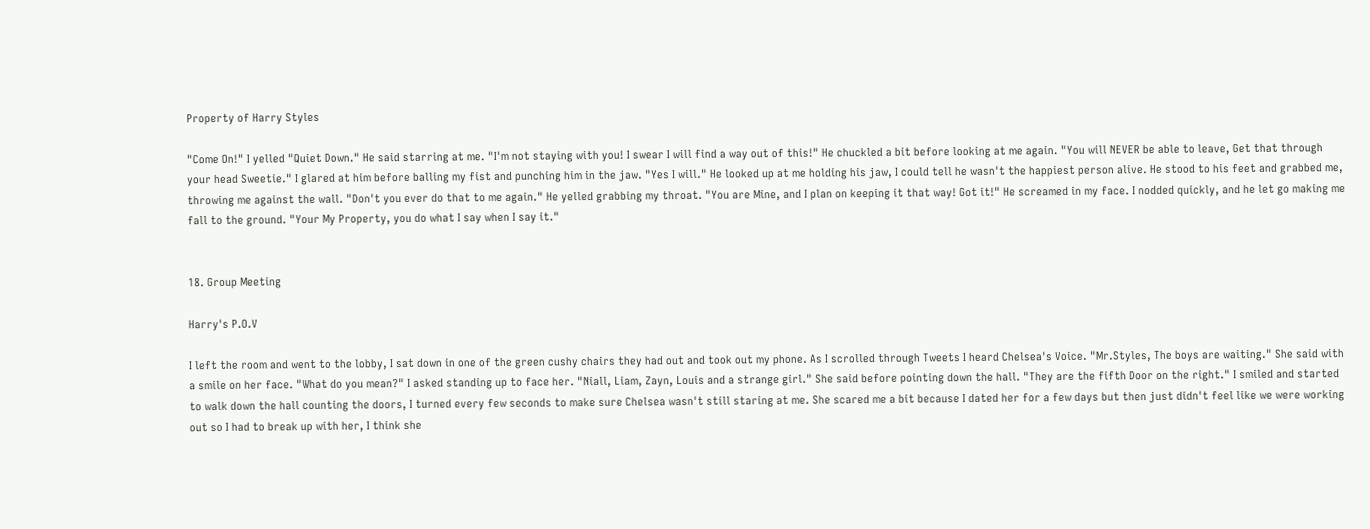Property of Harry Styles

"Come On!" I yelled "Quiet Down." He said starring at me. "I'm not staying with you! I swear I will find a way out of this!" He chuckled a bit before looking at me again. "You will NEVER be able to leave, Get that through your head Sweetie." I glared at him before balling my fist and punching him in the jaw. "Yes I will." He looked up at me holding his jaw, I could tell he wasn't the happiest person alive. He stood to his feet and grabbed me, throwing me against the wall. "Don't you ever do that to me again." He yelled grabbing my throat. "You are Mine, and I plan on keeping it that way! Got it!" He screamed in my face. I nodded quickly, and he let go making me fall to the ground. "Your My Property, you do what I say when I say it."


18. Group Meeting

Harry's P.O.V

I left the room and went to the lobby, I sat down in one of the green cushy chairs they had out and took out my phone. As I scrolled through Tweets I heard Chelsea's Voice. "Mr.Styles, The boys are waiting." She said with a smile on her face. "What do you mean?" I asked standing up to face her. "Niall, Liam, Zayn, Louis and a strange girl." She said before pointing down the hall. "They are the fifth Door on the right." I smiled and started to walk down the hall counting the doors, I turned every few seconds to make sure Chelsea wasn't still staring at me. She scared me a bit because I dated her for a few days but then just didn't feel like we were working out so I had to break up with her, I think she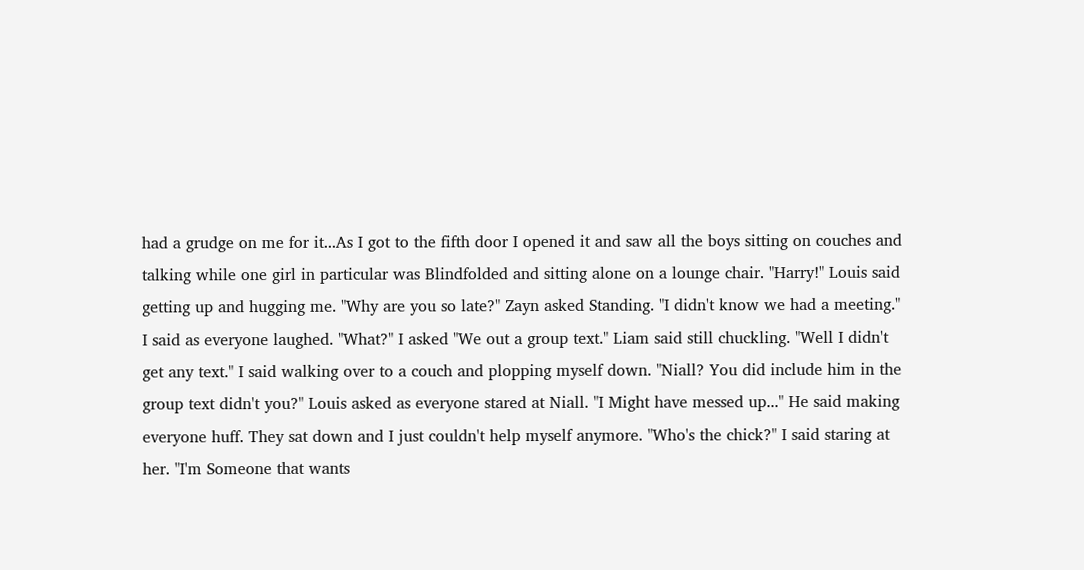had a grudge on me for it...As I got to the fifth door I opened it and saw all the boys sitting on couches and talking while one girl in particular was Blindfolded and sitting alone on a lounge chair. "Harry!" Louis said getting up and hugging me. "Why are you so late?" Zayn asked Standing. "I didn't know we had a meeting." I said as everyone laughed. "What?" I asked "We out a group text." Liam said still chuckling. "Well I didn't get any text." I said walking over to a couch and plopping myself down. "Niall? You did include him in the group text didn't you?" Louis asked as everyone stared at Niall. "I Might have messed up..." He said making everyone huff. They sat down and I just couldn't help myself anymore. "Who's the chick?" I said staring at her. "I'm Someone that wants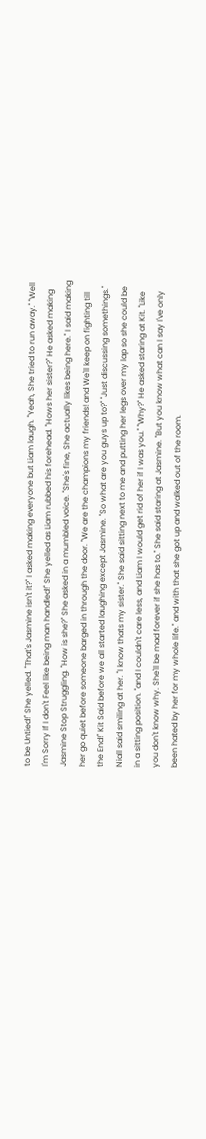to be Untied!" She yelled. "That's Jasmine isn't it?" I asked making everyone but Liam laugh. "Yeah, She tried to run away." "Well I'm Sorry If I don't Feel like being man handled!" She yelled as Liam rubbed his forehead. "Hows her sister?" He asked making Jasmine Stop Struggling. "How is she?" She asked in a mumbled voice. "She's fine, She actually likes being here." I said making her go quiet before someone barged in through the door. "We are the champions my friends! and We'll keep on fighting till the End!" Kit Said before we all started laughing except Jasmine. "So what are you guys up to?" "Just discussing somethings." Niall said smiling at her. "I know thats my sister." She said sitting next to me and putting her legs over my lap so she could be in a sitting position. "and I couldn't care less, and Liam I would get rid of her if I was you." "Why?" He asked staring at Kit. "Like you don't know why. She'll be mad forever if she has to." She said staring at Jasmine. "But you know what can I say I've only been hated by her for my whole life." and with that she got up and walked out of the room.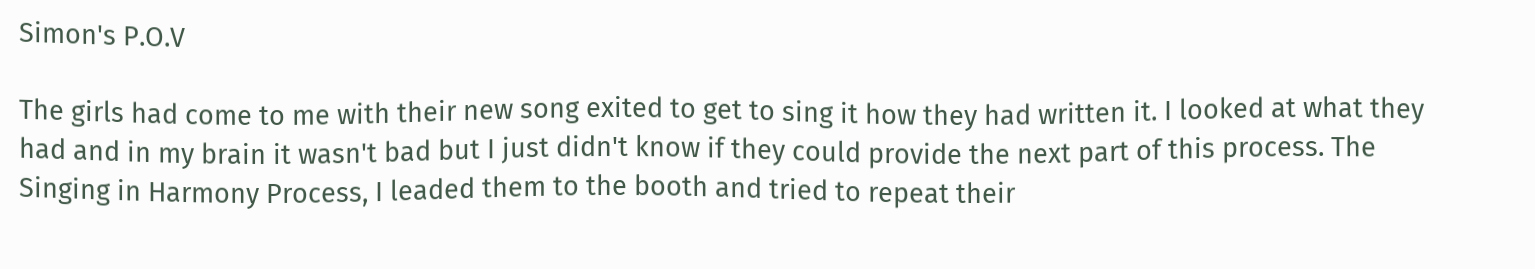Simon's P.O.V

The girls had come to me with their new song exited to get to sing it how they had written it. I looked at what they had and in my brain it wasn't bad but I just didn't know if they could provide the next part of this process. The Singing in Harmony Process, I leaded them to the booth and tried to repeat their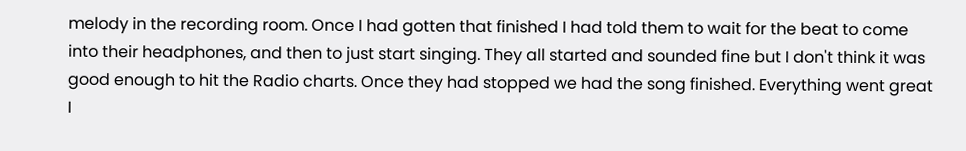melody in the recording room. Once I had gotten that finished I had told them to wait for the beat to come into their headphones, and then to just start singing. They all started and sounded fine but I don't think it was good enough to hit the Radio charts. Once they had stopped we had the song finished. Everything went great I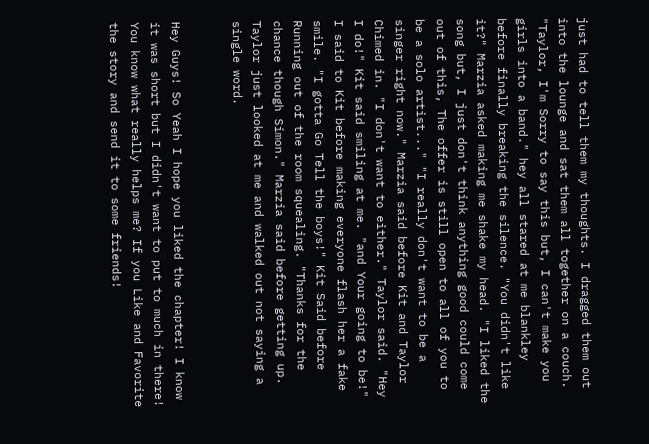just had to tell them my thoughts. I dragged them out into the lounge and sat them all together on a couch. "Taylor, I'm Sorry to say this but, I can't make you girls into a band." hey all stared at me blankley before finally breaking the silence. "You didn't like it?" Marzia asked making me shake my head. "I liked the song but, I just don't think anything good could come out of this, The offer is still open to all of you to be a solo artist..." "I really don't want to be a singer right now." Marzia said before Kit and Taylor Chimed in. "I don't want to either." Taylor said. "Hey I do!" Kit said smiling at me. "and Your going to be!" I said to Kit before making everyone flash her a fake smile. "I gotta Go Tell the boys!" Kit Said before Running out of the room squealing. "Thanks for the chance though Simon." Marzia said before getting up. Taylor just looked at me and walked out not saying a single word.


Hey Guys! So Yeah I hope you liked the chapter! I know it was short but I didn't want to put to much in there! You know what really helps me? If you Like and Favorite the story and send it to some friends!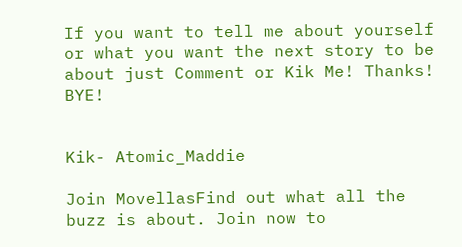If you want to tell me about yourself or what you want the next story to be about just Comment or Kik Me! Thanks! BYE!


Kik- Atomic_Maddie

Join MovellasFind out what all the buzz is about. Join now to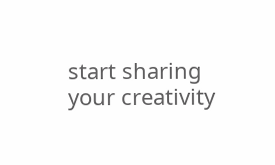start sharing your creativity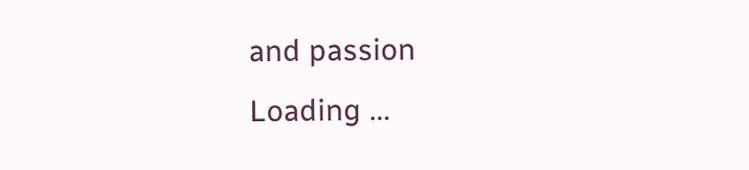and passion
Loading ...